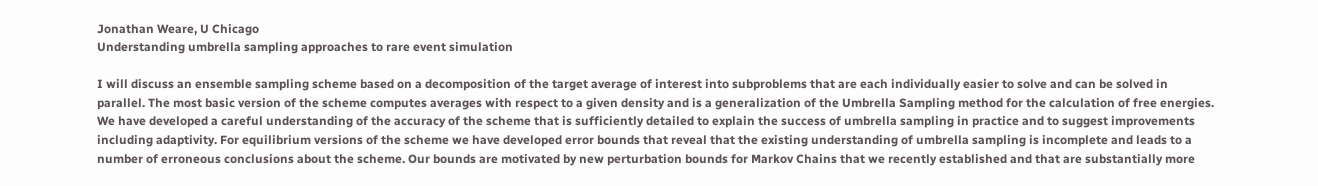Jonathan Weare, U Chicago
Understanding umbrella sampling approaches to rare event simulation

I will discuss an ensemble sampling scheme based on a decomposition of the target average of interest into subproblems that are each individually easier to solve and can be solved in parallel. The most basic version of the scheme computes averages with respect to a given density and is a generalization of the Umbrella Sampling method for the calculation of free energies. We have developed a careful understanding of the accuracy of the scheme that is sufficiently detailed to explain the success of umbrella sampling in practice and to suggest improvements including adaptivity. For equilibrium versions of the scheme we have developed error bounds that reveal that the existing understanding of umbrella sampling is incomplete and leads to a number of erroneous conclusions about the scheme. Our bounds are motivated by new perturbation bounds for Markov Chains that we recently established and that are substantially more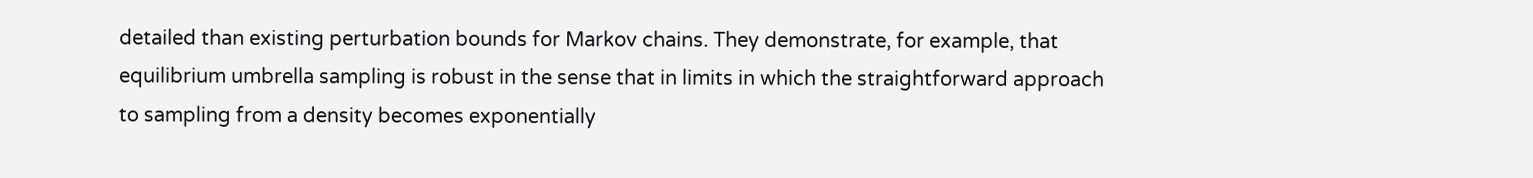detailed than existing perturbation bounds for Markov chains. They demonstrate, for example, that equilibrium umbrella sampling is robust in the sense that in limits in which the straightforward approach to sampling from a density becomes exponentially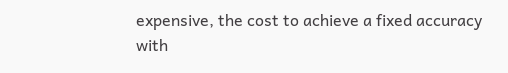expensive, the cost to achieve a fixed accuracy with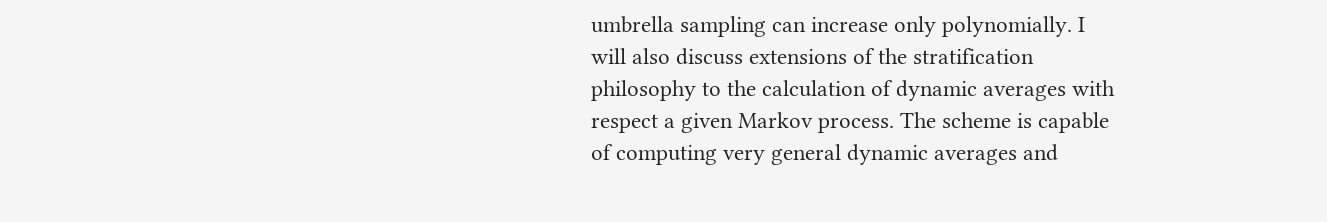umbrella sampling can increase only polynomially. I will also discuss extensions of the stratification philosophy to the calculation of dynamic averages with respect a given Markov process. The scheme is capable of computing very general dynamic averages and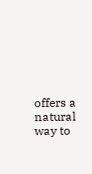offers a natural way to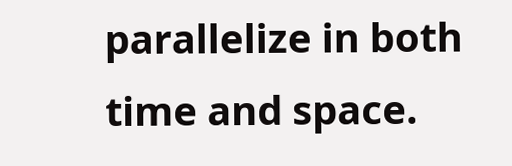parallelize in both time and space.